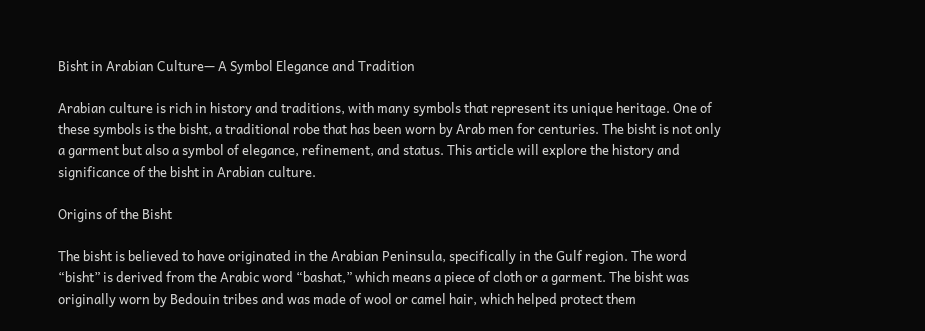Bisht in Arabian Culture— A Symbol Elegance and Tradition

Arabian culture is rich in history and traditions, with many symbols that represent its unique heritage. One of these symbols is the bisht, a traditional robe that has been worn by Arab men for centuries. The bisht is not only a garment but also a symbol of elegance, refinement, and status. This article will explore the history and significance of the bisht in Arabian culture.

Origins of the Bisht

The bisht is believed to have originated in the Arabian Peninsula, specifically in the Gulf region. The word “bisht” is derived from the Arabic word “bashat,” which means a piece of cloth or a garment. The bisht was originally worn by Bedouin tribes and was made of wool or camel hair, which helped protect them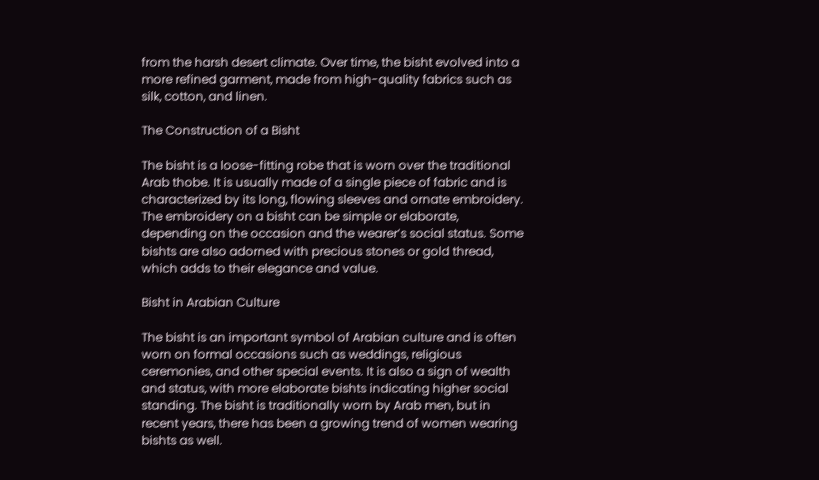from the harsh desert climate. Over time, the bisht evolved into a more refined garment, made from high-quality fabrics such as silk, cotton, and linen.

The Construction of a Bisht

The bisht is a loose-fitting robe that is worn over the traditional Arab thobe. It is usually made of a single piece of fabric and is characterized by its long, flowing sleeves and ornate embroidery. The embroidery on a bisht can be simple or elaborate, depending on the occasion and the wearer’s social status. Some bishts are also adorned with precious stones or gold thread, which adds to their elegance and value.

Bisht in Arabian Culture

The bisht is an important symbol of Arabian culture and is often worn on formal occasions such as weddings, religious ceremonies, and other special events. It is also a sign of wealth and status, with more elaborate bishts indicating higher social standing. The bisht is traditionally worn by Arab men, but in recent years, there has been a growing trend of women wearing bishts as well.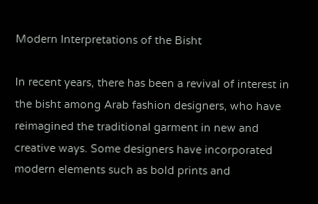Modern Interpretations of the Bisht

In recent years, there has been a revival of interest in the bisht among Arab fashion designers, who have reimagined the traditional garment in new and creative ways. Some designers have incorporated modern elements such as bold prints and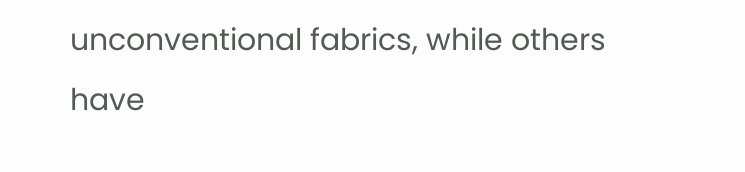unconventional fabrics, while others have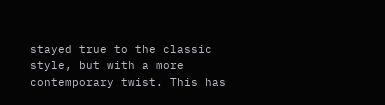stayed true to the classic style, but with a more contemporary twist. This has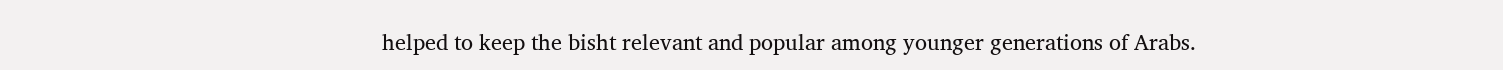helped to keep the bisht relevant and popular among younger generations of Arabs.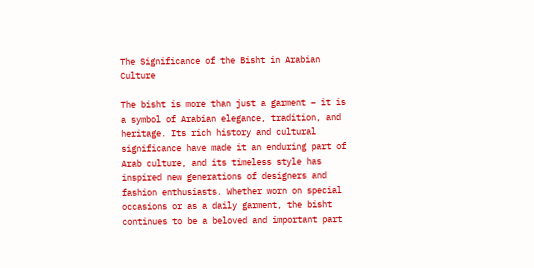The Significance of the Bisht in Arabian Culture

The bisht is more than just a garment – it is a symbol of Arabian elegance, tradition, and heritage. Its rich history and cultural significance have made it an enduring part of Arab culture, and its timeless style has inspired new generations of designers and fashion enthusiasts. Whether worn on special occasions or as a daily garment, the bisht continues to be a beloved and important part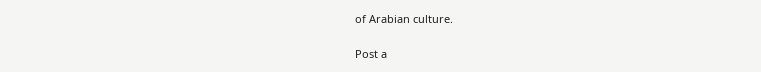of Arabian culture.

Post a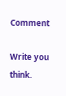Comment

Write you think.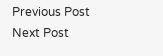Previous Post Next Post